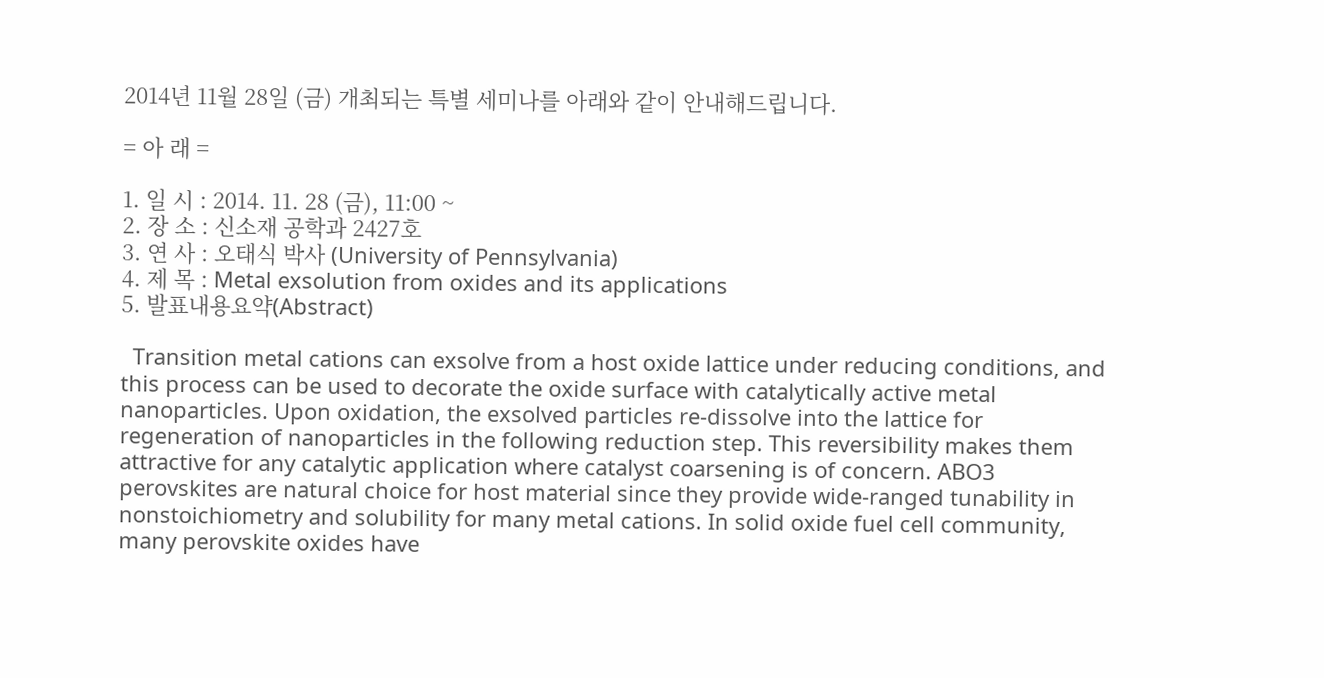2014년 11월 28일 (금) 개최되는 특별 세미나를 아래와 같이 안내해드립니다.

= 아 래 =

1. 일 시 : 2014. 11. 28 (금), 11:00 ~
2. 장 소 : 신소재 공학과 2427호
3. 연 사 : 오태식 박사 (University of Pennsylvania)
4. 제 목 : Metal exsolution from oxides and its applications
5. 발표내용요약(Abstract)

  Transition metal cations can exsolve from a host oxide lattice under reducing conditions, and this process can be used to decorate the oxide surface with catalytically active metal nanoparticles. Upon oxidation, the exsolved particles re-dissolve into the lattice for regeneration of nanoparticles in the following reduction step. This reversibility makes them attractive for any catalytic application where catalyst coarsening is of concern. ABO3 perovskites are natural choice for host material since they provide wide-ranged tunability in nonstoichiometry and solubility for many metal cations. In solid oxide fuel cell community, many perovskite oxides have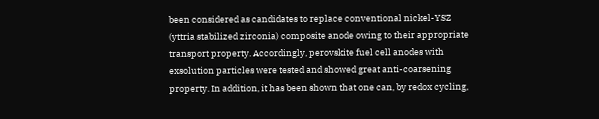been considered as candidates to replace conventional nickel-YSZ (yttria stabilized zirconia) composite anode owing to their appropriate transport property. Accordingly, perovskite fuel cell anodes with exsolution particles were tested and showed great anti-coarsening property. In addition, it has been shown that one can, by redox cycling,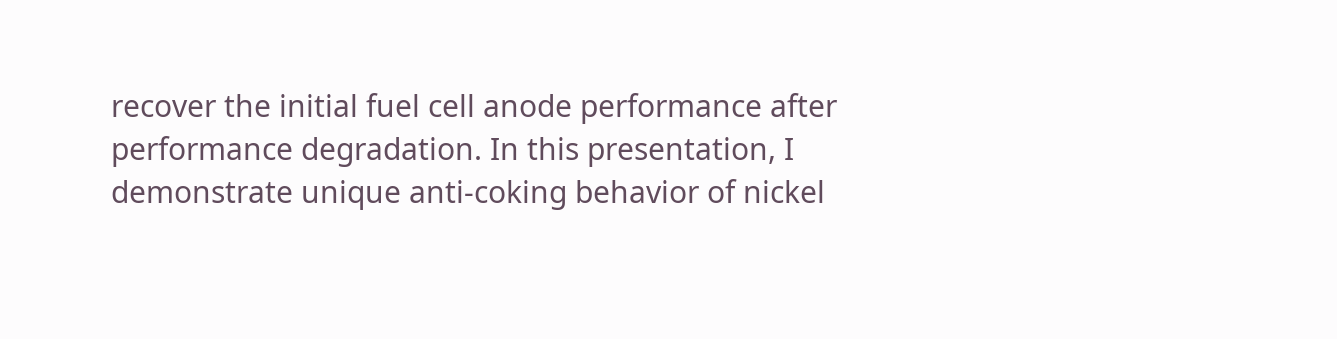recover the initial fuel cell anode performance after performance degradation. In this presentation, I demonstrate unique anti-coking behavior of nickel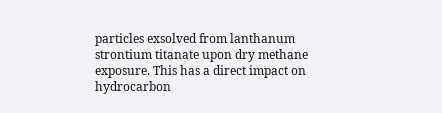particles exsolved from lanthanum strontium titanate upon dry methane exposure. This has a direct impact on hydrocarbon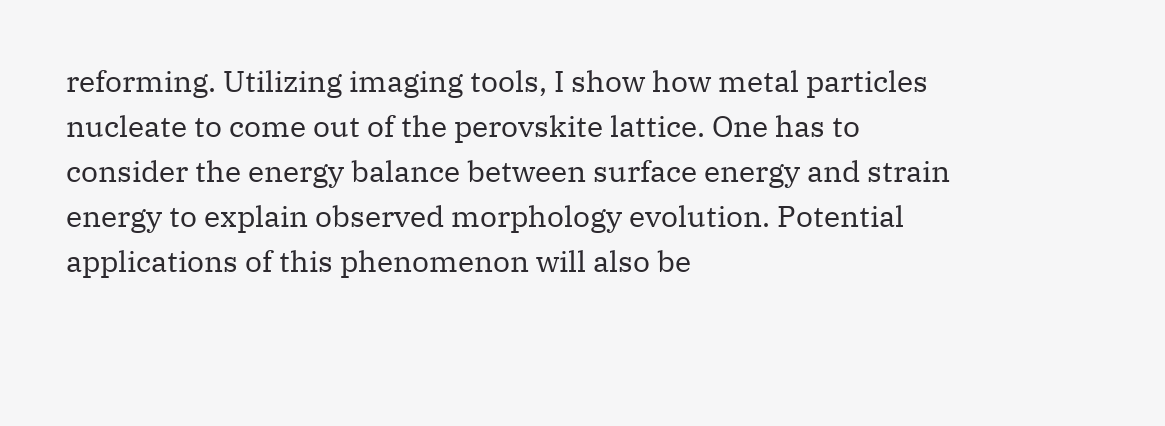reforming. Utilizing imaging tools, I show how metal particles nucleate to come out of the perovskite lattice. One has to consider the energy balance between surface energy and strain energy to explain observed morphology evolution. Potential applications of this phenomenon will also be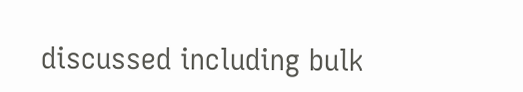discussed including bulk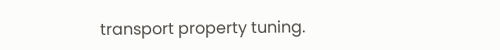transport property tuning.